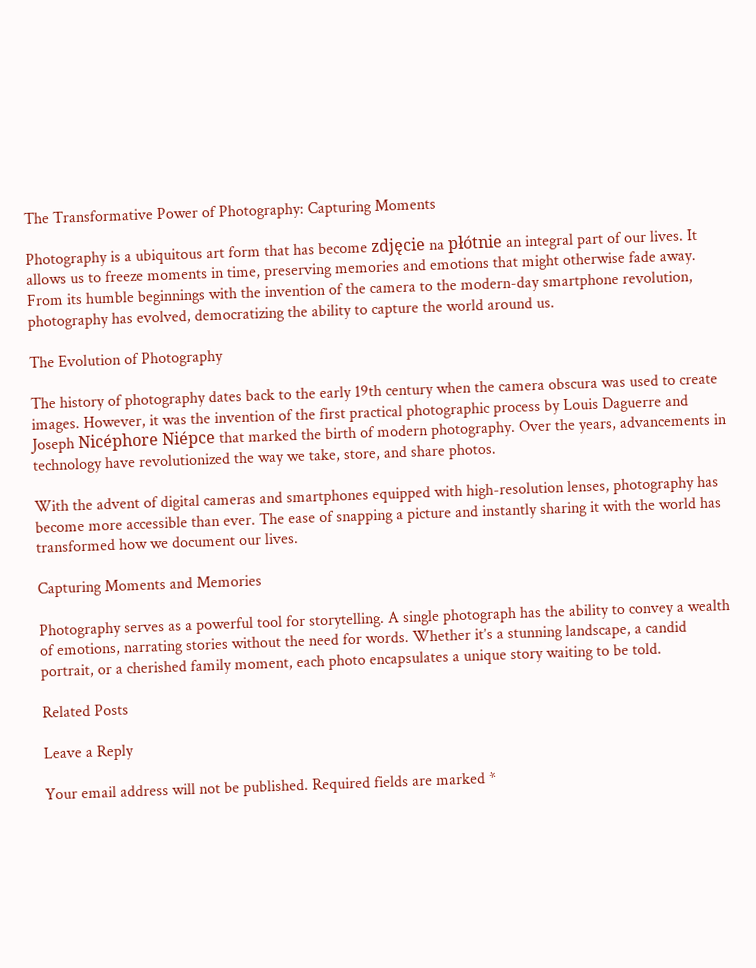The Transformative Power of Photography: Capturing Moments

Photography is a ubiquitous art form that has become zdjęcie na płótnie an integral part of our lives. It allows us to freeze moments in time, preserving memories and emotions that might otherwise fade away. From its humble beginnings with the invention of the camera to the modern-day smartphone revolution, photography has evolved, democratizing the ability to capture the world around us.

The Evolution of Photography

The history of photography dates back to the early 19th century when the camera obscura was used to create images. However, it was the invention of the first practical photographic process by Louis Daguerre and Joseph Nicéphore Niépce that marked the birth of modern photography. Over the years, advancements in technology have revolutionized the way we take, store, and share photos.

With the advent of digital cameras and smartphones equipped with high-resolution lenses, photography has become more accessible than ever. The ease of snapping a picture and instantly sharing it with the world has transformed how we document our lives.

Capturing Moments and Memories

Photography serves as a powerful tool for storytelling. A single photograph has the ability to convey a wealth of emotions, narrating stories without the need for words. Whether it’s a stunning landscape, a candid portrait, or a cherished family moment, each photo encapsulates a unique story waiting to be told.

Related Posts

Leave a Reply

Your email address will not be published. Required fields are marked *